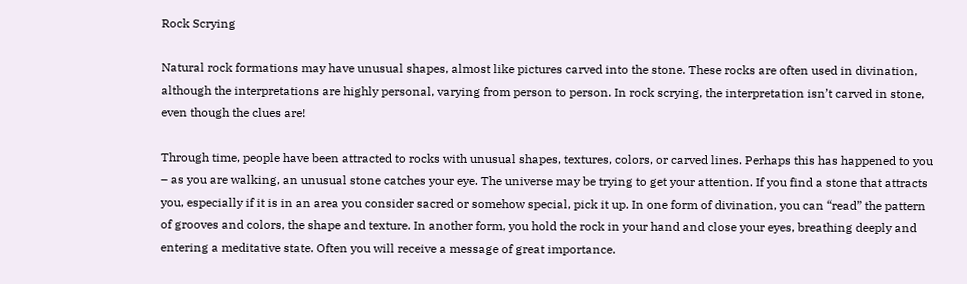Rock Scrying

Natural rock formations may have unusual shapes, almost like pictures carved into the stone. These rocks are often used in divination, although the interpretations are highly personal, varying from person to person. In rock scrying, the interpretation isn’t carved in stone, even though the clues are!

Through time, people have been attracted to rocks with unusual shapes, textures, colors, or carved lines. Perhaps this has happened to you – as you are walking, an unusual stone catches your eye. The universe may be trying to get your attention. If you find a stone that attracts you, especially if it is in an area you consider sacred or somehow special, pick it up. In one form of divination, you can “read” the pattern of grooves and colors, the shape and texture. In another form, you hold the rock in your hand and close your eyes, breathing deeply and entering a meditative state. Often you will receive a message of great importance.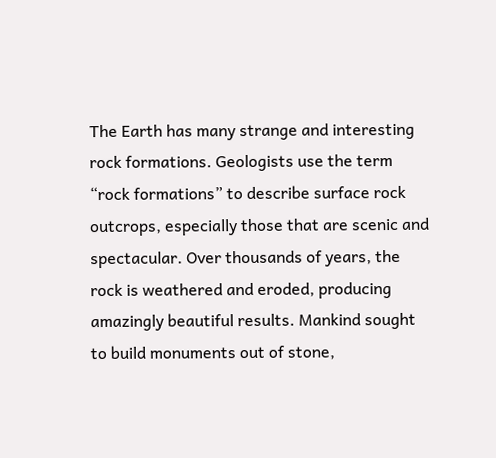The Earth has many strange and interesting rock formations. Geologists use the term “rock formations” to describe surface rock outcrops, especially those that are scenic and spectacular. Over thousands of years, the rock is weathered and eroded, producing amazingly beautiful results. Mankind sought to build monuments out of stone,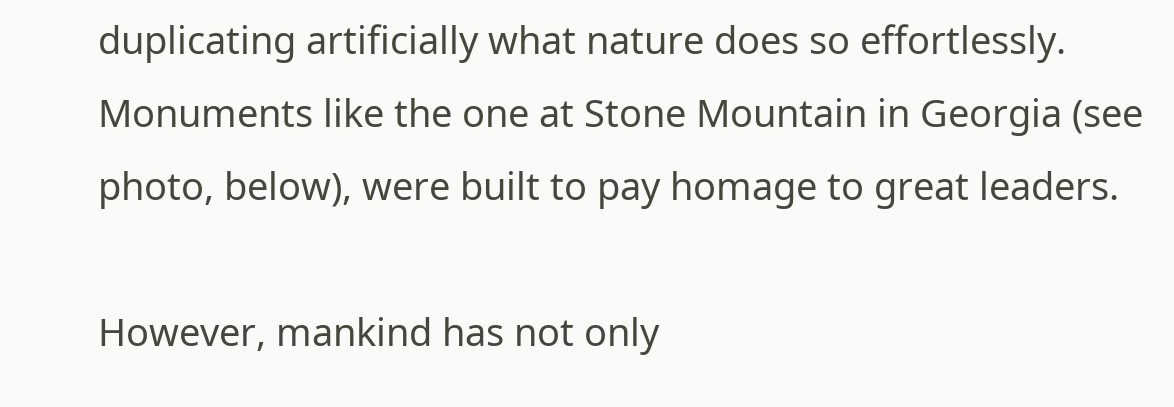duplicating artificially what nature does so effortlessly. Monuments like the one at Stone Mountain in Georgia (see photo, below), were built to pay homage to great leaders.

However, mankind has not only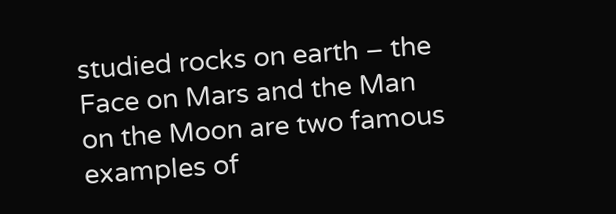studied rocks on earth – the Face on Mars and the Man on the Moon are two famous examples of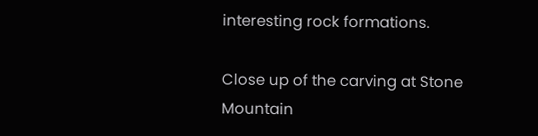interesting rock formations.

Close up of the carving at Stone Mountain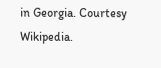in Georgia. Courtesy Wikipedia.